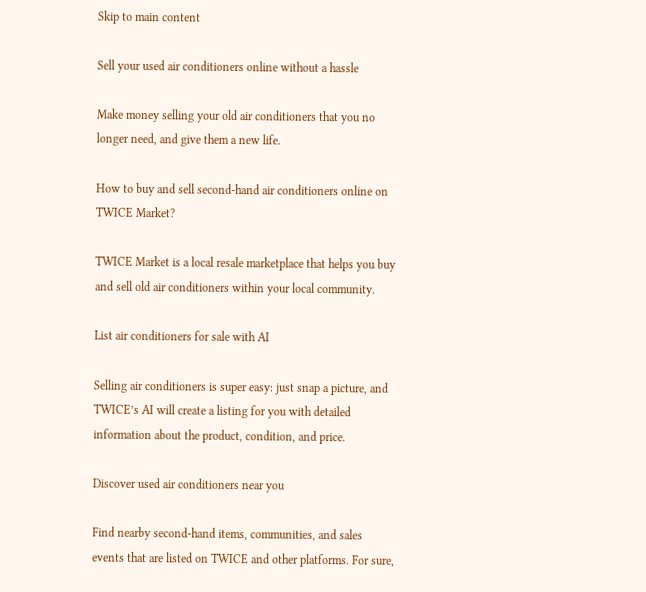Skip to main content

Sell your used air conditioners online without a hassle

Make money selling your old air conditioners that you no longer need, and give them a new life.

How to buy and sell second-hand air conditioners online on TWICE Market?

TWICE Market is a local resale marketplace that helps you buy and sell old air conditioners within your local community.

List air conditioners for sale with AI

Selling air conditioners is super easy: just snap a picture, and TWICE’s AI will create a listing for you with detailed information about the product, condition, and price.

Discover used air conditioners near you

Find nearby second-hand items, communities, and sales events that are listed on TWICE and other platforms. For sure,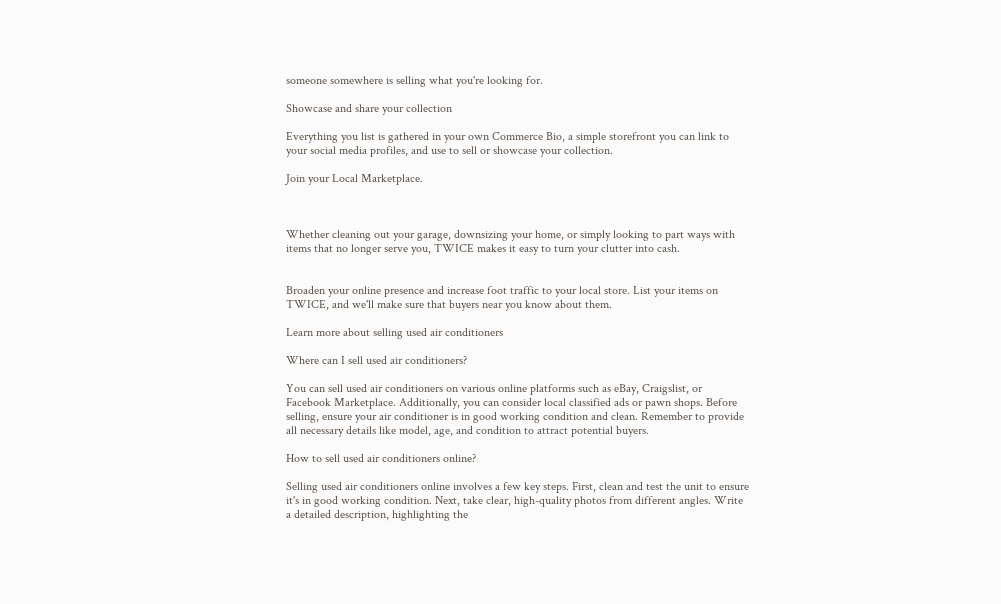someone somewhere is selling what you're looking for.

Showcase and share your collection

Everything you list is gathered in your own Commerce Bio, a simple storefront you can link to your social media profiles, and use to sell or showcase your collection.

Join your Local Marketplace.



Whether cleaning out your garage, downsizing your home, or simply looking to part ways with items that no longer serve you, TWICE makes it easy to turn your clutter into cash.


Broaden your online presence and increase foot traffic to your local store. List your items on TWICE, and we'll make sure that buyers near you know about them.

Learn more about selling used air conditioners

Where can I sell used air conditioners?

You can sell used air conditioners on various online platforms such as eBay, Craigslist, or Facebook Marketplace. Additionally, you can consider local classified ads or pawn shops. Before selling, ensure your air conditioner is in good working condition and clean. Remember to provide all necessary details like model, age, and condition to attract potential buyers.

How to sell used air conditioners online?

Selling used air conditioners online involves a few key steps. First, clean and test the unit to ensure it's in good working condition. Next, take clear, high-quality photos from different angles. Write a detailed description, highlighting the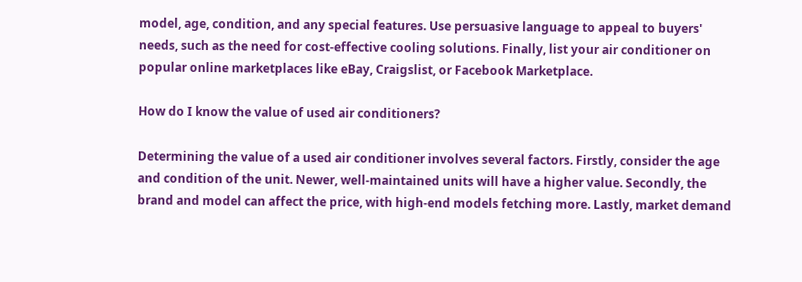model, age, condition, and any special features. Use persuasive language to appeal to buyers' needs, such as the need for cost-effective cooling solutions. Finally, list your air conditioner on popular online marketplaces like eBay, Craigslist, or Facebook Marketplace.

How do I know the value of used air conditioners?

Determining the value of a used air conditioner involves several factors. Firstly, consider the age and condition of the unit. Newer, well-maintained units will have a higher value. Secondly, the brand and model can affect the price, with high-end models fetching more. Lastly, market demand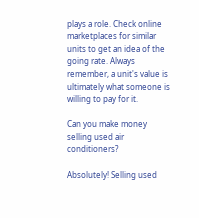plays a role. Check online marketplaces for similar units to get an idea of the going rate. Always remember, a unit's value is ultimately what someone is willing to pay for it.

Can you make money selling used air conditioners?

Absolutely! Selling used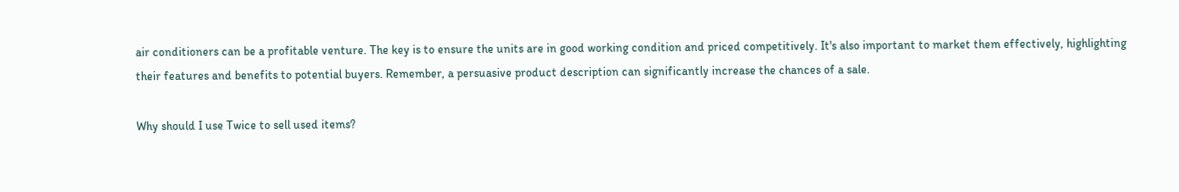air conditioners can be a profitable venture. The key is to ensure the units are in good working condition and priced competitively. It's also important to market them effectively, highlighting their features and benefits to potential buyers. Remember, a persuasive product description can significantly increase the chances of a sale.

Why should I use Twice to sell used items?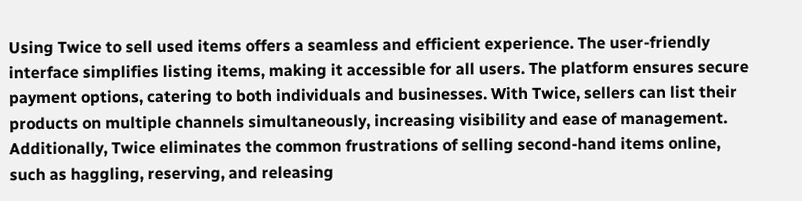Using Twice to sell used items offers a seamless and efficient experience. The user-friendly interface simplifies listing items, making it accessible for all users. The platform ensures secure payment options, catering to both individuals and businesses. With Twice, sellers can list their products on multiple channels simultaneously, increasing visibility and ease of management. Additionally, Twice eliminates the common frustrations of selling second-hand items online, such as haggling, reserving, and releasing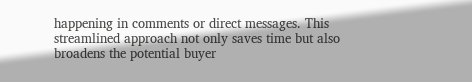happening in comments or direct messages. This streamlined approach not only saves time but also broadens the potential buyer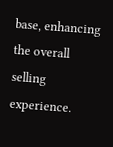base, enhancing the overall selling experience.